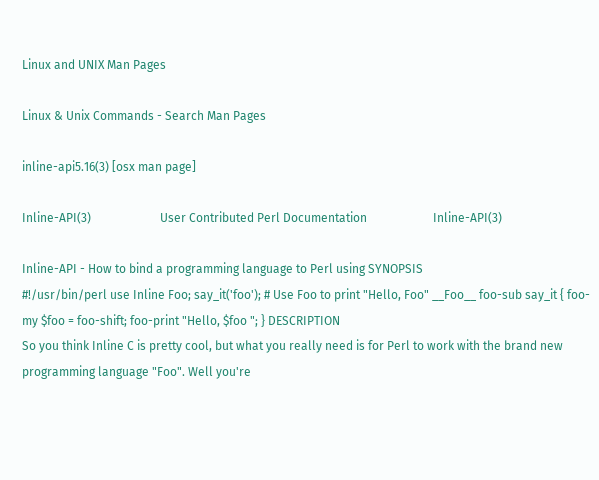Linux and UNIX Man Pages

Linux & Unix Commands - Search Man Pages

inline-api5.16(3) [osx man page]

Inline-API(3)                       User Contributed Perl Documentation                      Inline-API(3)

Inline-API - How to bind a programming language to Perl using SYNOPSIS
#!/usr/bin/perl use Inline Foo; say_it('foo'); # Use Foo to print "Hello, Foo" __Foo__ foo-sub say_it { foo-my $foo = foo-shift; foo-print "Hello, $foo "; } DESCRIPTION
So you think Inline C is pretty cool, but what you really need is for Perl to work with the brand new programming language "Foo". Well you're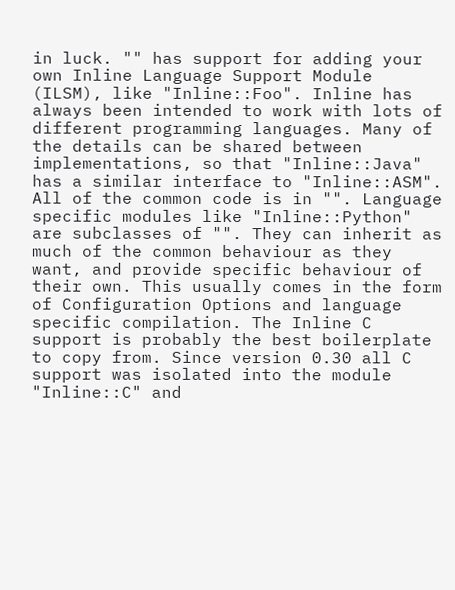in luck. "" has support for adding your own Inline Language Support Module (ILSM), like "Inline::Foo". Inline has always been intended to work with lots of different programming languages. Many of the details can be shared between implementations, so that "Inline::Java" has a similar interface to "Inline::ASM". All of the common code is in "". Language specific modules like "Inline::Python" are subclasses of "". They can inherit as much of the common behaviour as they want, and provide specific behaviour of their own. This usually comes in the form of Configuration Options and language specific compilation. The Inline C support is probably the best boilerplate to copy from. Since version 0.30 all C support was isolated into the module "Inline::C" and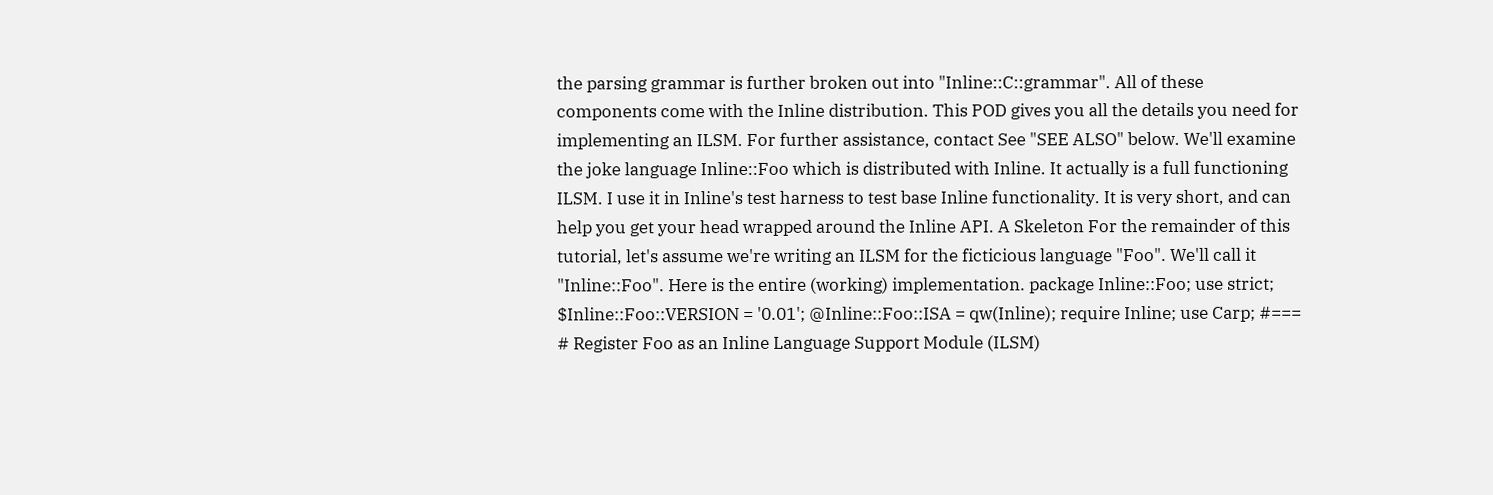the parsing grammar is further broken out into "Inline::C::grammar". All of these components come with the Inline distribution. This POD gives you all the details you need for implementing an ILSM. For further assistance, contact See "SEE ALSO" below. We'll examine the joke language Inline::Foo which is distributed with Inline. It actually is a full functioning ILSM. I use it in Inline's test harness to test base Inline functionality. It is very short, and can help you get your head wrapped around the Inline API. A Skeleton For the remainder of this tutorial, let's assume we're writing an ILSM for the ficticious language "Foo". We'll call it "Inline::Foo". Here is the entire (working) implementation. package Inline::Foo; use strict; $Inline::Foo::VERSION = '0.01'; @Inline::Foo::ISA = qw(Inline); require Inline; use Carp; #=== # Register Foo as an Inline Language Support Module (ILSM)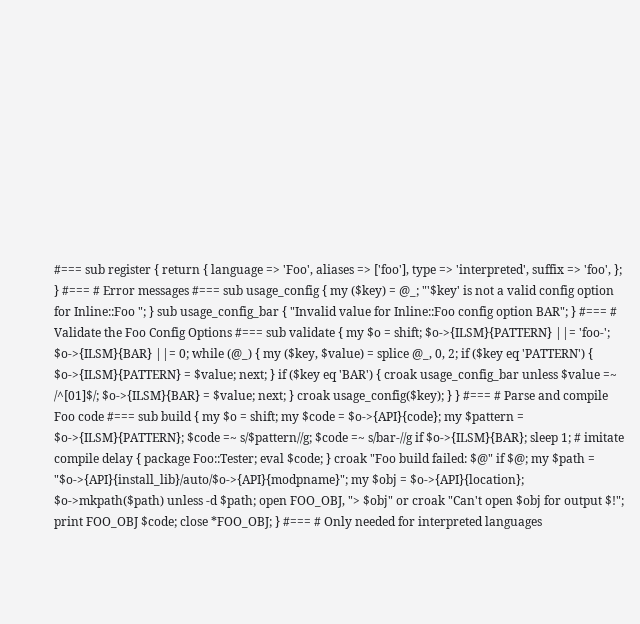#=== sub register { return { language => 'Foo', aliases => ['foo'], type => 'interpreted', suffix => 'foo', }; } #=== # Error messages #=== sub usage_config { my ($key) = @_; "'$key' is not a valid config option for Inline::Foo "; } sub usage_config_bar { "Invalid value for Inline::Foo config option BAR"; } #=== # Validate the Foo Config Options #=== sub validate { my $o = shift; $o->{ILSM}{PATTERN} ||= 'foo-'; $o->{ILSM}{BAR} ||= 0; while (@_) { my ($key, $value) = splice @_, 0, 2; if ($key eq 'PATTERN') { $o->{ILSM}{PATTERN} = $value; next; } if ($key eq 'BAR') { croak usage_config_bar unless $value =~ /^[01]$/; $o->{ILSM}{BAR} = $value; next; } croak usage_config($key); } } #=== # Parse and compile Foo code #=== sub build { my $o = shift; my $code = $o->{API}{code}; my $pattern = $o->{ILSM}{PATTERN}; $code =~ s/$pattern//g; $code =~ s/bar-//g if $o->{ILSM}{BAR}; sleep 1; # imitate compile delay { package Foo::Tester; eval $code; } croak "Foo build failed: $@" if $@; my $path = "$o->{API}{install_lib}/auto/$o->{API}{modpname}"; my $obj = $o->{API}{location}; $o->mkpath($path) unless -d $path; open FOO_OBJ, "> $obj" or croak "Can't open $obj for output $!"; print FOO_OBJ $code; close *FOO_OBJ; } #=== # Only needed for interpreted languages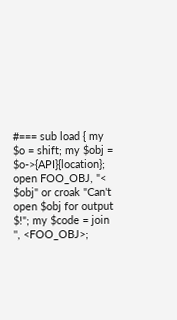#=== sub load { my $o = shift; my $obj = $o->{API}{location}; open FOO_OBJ, "< $obj" or croak "Can't open $obj for output $!"; my $code = join '', <FOO_OBJ>;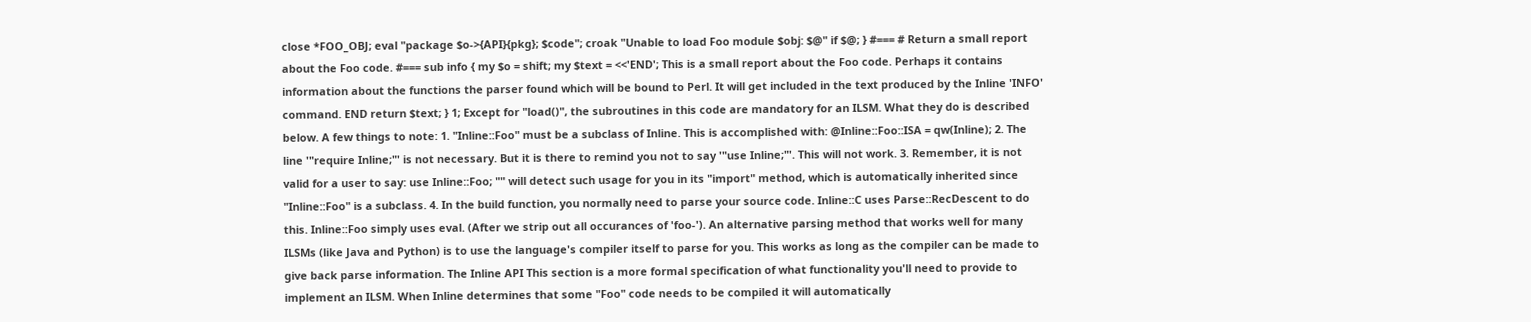close *FOO_OBJ; eval "package $o->{API}{pkg}; $code"; croak "Unable to load Foo module $obj: $@" if $@; } #=== # Return a small report about the Foo code. #=== sub info { my $o = shift; my $text = <<'END'; This is a small report about the Foo code. Perhaps it contains information about the functions the parser found which will be bound to Perl. It will get included in the text produced by the Inline 'INFO' command. END return $text; } 1; Except for "load()", the subroutines in this code are mandatory for an ILSM. What they do is described below. A few things to note: 1. "Inline::Foo" must be a subclass of Inline. This is accomplished with: @Inline::Foo::ISA = qw(Inline); 2. The line '"require Inline;"' is not necessary. But it is there to remind you not to say '"use Inline;"'. This will not work. 3. Remember, it is not valid for a user to say: use Inline::Foo; "" will detect such usage for you in its "import" method, which is automatically inherited since "Inline::Foo" is a subclass. 4. In the build function, you normally need to parse your source code. Inline::C uses Parse::RecDescent to do this. Inline::Foo simply uses eval. (After we strip out all occurances of 'foo-'). An alternative parsing method that works well for many ILSMs (like Java and Python) is to use the language's compiler itself to parse for you. This works as long as the compiler can be made to give back parse information. The Inline API This section is a more formal specification of what functionality you'll need to provide to implement an ILSM. When Inline determines that some "Foo" code needs to be compiled it will automatically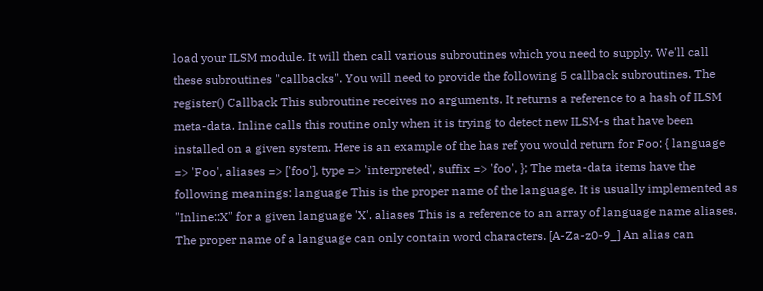load your ILSM module. It will then call various subroutines which you need to supply. We'll call these subroutines "callbacks". You will need to provide the following 5 callback subroutines. The register() Callback This subroutine receives no arguments. It returns a reference to a hash of ILSM meta-data. Inline calls this routine only when it is trying to detect new ILSM-s that have been installed on a given system. Here is an example of the has ref you would return for Foo: { language => 'Foo', aliases => ['foo'], type => 'interpreted', suffix => 'foo', }; The meta-data items have the following meanings: language This is the proper name of the language. It is usually implemented as "Inline::X" for a given language 'X'. aliases This is a reference to an array of language name aliases. The proper name of a language can only contain word characters. [A-Za-z0-9_] An alias can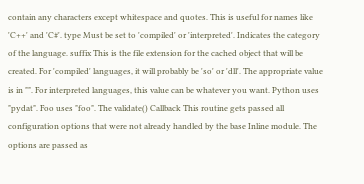contain any characters except whitespace and quotes. This is useful for names like 'C++' and 'C#'. type Must be set to 'compiled' or 'interpreted'. Indicates the category of the language. suffix This is the file extension for the cached object that will be created. For 'compiled' languages, it will probably be 'so' or 'dll'. The appropriate value is in "". For interpreted languages, this value can be whatever you want. Python uses "pydat". Foo uses "foo". The validate() Callback This routine gets passed all configuration options that were not already handled by the base Inline module. The options are passed as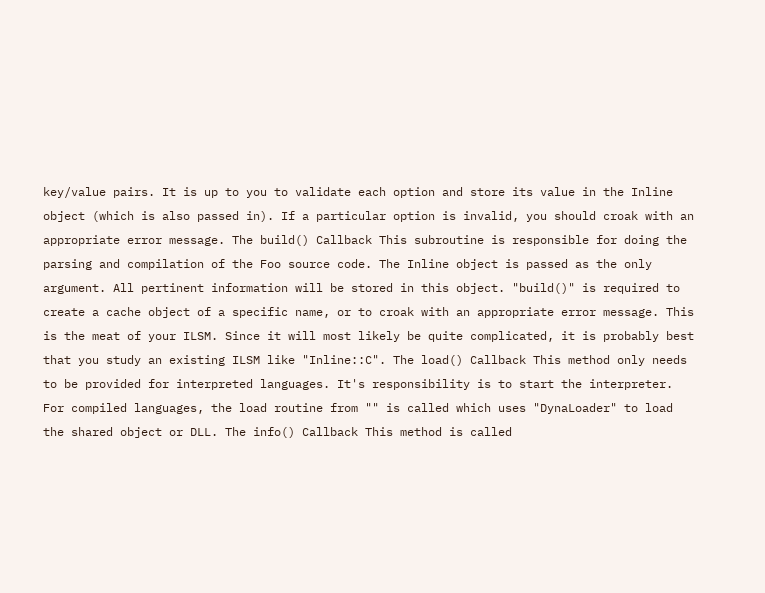key/value pairs. It is up to you to validate each option and store its value in the Inline object (which is also passed in). If a particular option is invalid, you should croak with an appropriate error message. The build() Callback This subroutine is responsible for doing the parsing and compilation of the Foo source code. The Inline object is passed as the only argument. All pertinent information will be stored in this object. "build()" is required to create a cache object of a specific name, or to croak with an appropriate error message. This is the meat of your ILSM. Since it will most likely be quite complicated, it is probably best that you study an existing ILSM like "Inline::C". The load() Callback This method only needs to be provided for interpreted languages. It's responsibility is to start the interpreter. For compiled languages, the load routine from "" is called which uses "DynaLoader" to load the shared object or DLL. The info() Callback This method is called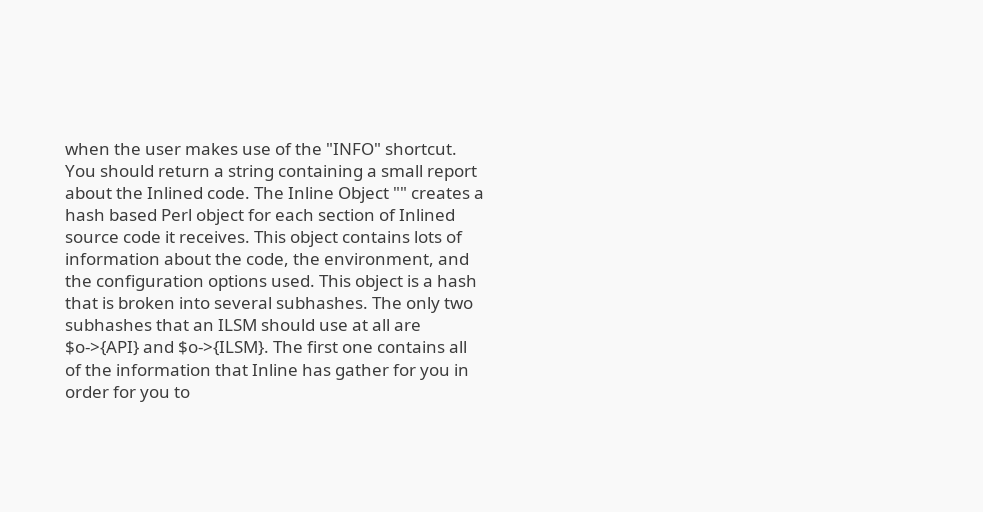when the user makes use of the "INFO" shortcut. You should return a string containing a small report about the Inlined code. The Inline Object "" creates a hash based Perl object for each section of Inlined source code it receives. This object contains lots of information about the code, the environment, and the configuration options used. This object is a hash that is broken into several subhashes. The only two subhashes that an ILSM should use at all are $o->{API} and $o->{ILSM}. The first one contains all of the information that Inline has gather for you in order for you to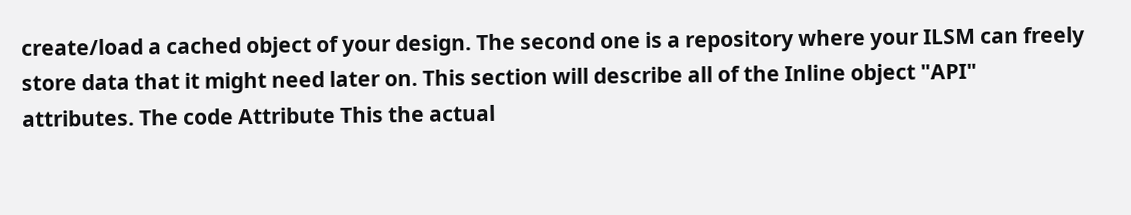create/load a cached object of your design. The second one is a repository where your ILSM can freely store data that it might need later on. This section will describe all of the Inline object "API" attributes. The code Attribute This the actual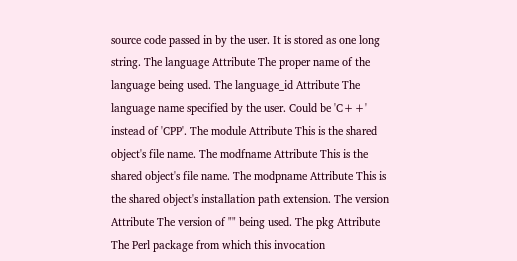source code passed in by the user. It is stored as one long string. The language Attribute The proper name of the language being used. The language_id Attribute The language name specified by the user. Could be 'C++' instead of 'CPP'. The module Attribute This is the shared object's file name. The modfname Attribute This is the shared object's file name. The modpname Attribute This is the shared object's installation path extension. The version Attribute The version of "" being used. The pkg Attribute The Perl package from which this invocation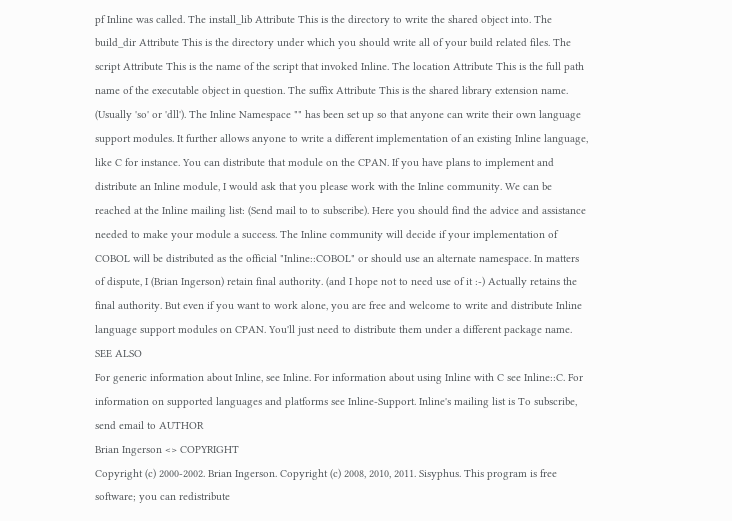pf Inline was called. The install_lib Attribute This is the directory to write the shared object into. The build_dir Attribute This is the directory under which you should write all of your build related files. The script Attribute This is the name of the script that invoked Inline. The location Attribute This is the full path name of the executable object in question. The suffix Attribute This is the shared library extension name. (Usually 'so' or 'dll'). The Inline Namespace "" has been set up so that anyone can write their own language support modules. It further allows anyone to write a different implementation of an existing Inline language, like C for instance. You can distribute that module on the CPAN. If you have plans to implement and distribute an Inline module, I would ask that you please work with the Inline community. We can be reached at the Inline mailing list: (Send mail to to subscribe). Here you should find the advice and assistance needed to make your module a success. The Inline community will decide if your implementation of COBOL will be distributed as the official "Inline::COBOL" or should use an alternate namespace. In matters of dispute, I (Brian Ingerson) retain final authority. (and I hope not to need use of it :-) Actually retains the final authority. But even if you want to work alone, you are free and welcome to write and distribute Inline language support modules on CPAN. You'll just need to distribute them under a different package name. SEE ALSO
For generic information about Inline, see Inline. For information about using Inline with C see Inline::C. For information on supported languages and platforms see Inline-Support. Inline's mailing list is To subscribe, send email to AUTHOR
Brian Ingerson <> COPYRIGHT
Copyright (c) 2000-2002. Brian Ingerson. Copyright (c) 2008, 2010, 2011. Sisyphus. This program is free software; you can redistribute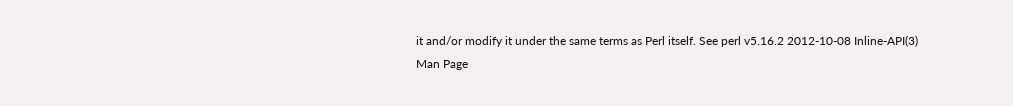it and/or modify it under the same terms as Perl itself. See perl v5.16.2 2012-10-08 Inline-API(3)
Man Page